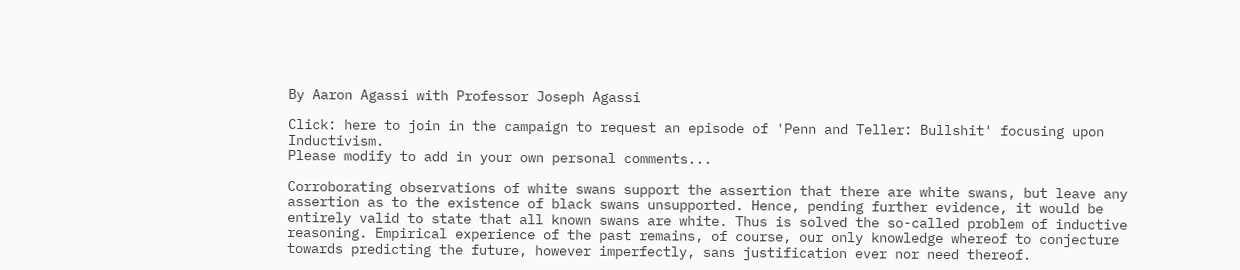By Aaron Agassi with Professor Joseph Agassi

Click: here to join in the campaign to request an episode of 'Penn and Teller: Bullshit' focusing upon Inductivism.
Please modify to add in your own personal comments...

Corroborating observations of white swans support the assertion that there are white swans, but leave any assertion as to the existence of black swans unsupported. Hence, pending further evidence, it would be entirely valid to state that all known swans are white. Thus is solved the so-called problem of inductive reasoning. Empirical experience of the past remains, of course, our only knowledge whereof to conjecture towards predicting the future, however imperfectly, sans justification ever nor need thereof.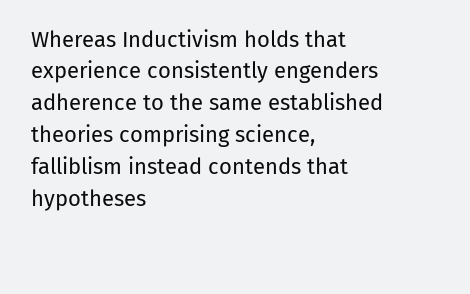Whereas Inductivism holds that experience consistently engenders adherence to the same established theories comprising science, falliblism instead contends that hypotheses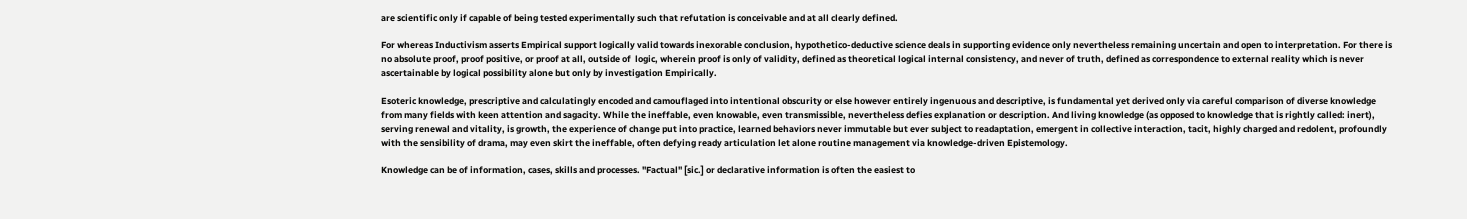are scientific only if capable of being tested experimentally such that refutation is conceivable and at all clearly defined.

For whereas Inductivism asserts Empirical support logically valid towards inexorable conclusion, hypothetico-deductive science deals in supporting evidence only nevertheless remaining uncertain and open to interpretation. For there is no absolute proof, proof positive, or proof at all, outside of  logic, wherein proof is only of validity, defined as theoretical logical internal consistency, and never of truth, defined as correspondence to external reality which is never ascertainable by logical possibility alone but only by investigation Empirically.

Esoteric knowledge, prescriptive and calculatingly encoded and camouflaged into intentional obscurity or else however entirely ingenuous and descriptive, is fundamental yet derived only via careful comparison of diverse knowledge from many fields with keen attention and sagacity. While the ineffable, even knowable, even transmissible, nevertheless defies explanation or description. And living knowledge (as opposed to knowledge that is rightly called: inert), serving renewal and vitality, is growth, the experience of change put into practice, learned behaviors never immutable but ever subject to readaptation, emergent in collective interaction, tacit, highly charged and redolent, profoundly with the sensibility of drama, may even skirt the ineffable, often defying ready articulation let alone routine management via knowledge-driven Epistemology.

Knowledge can be of information, cases, skills and processes. "Factual" [sic.] or declarative information is often the easiest to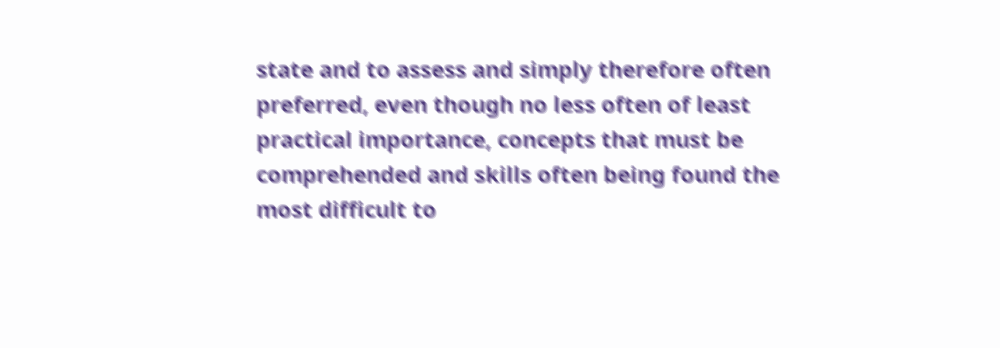state and to assess and simply therefore often preferred, even though no less often of least practical importance, concepts that must be comprehended and skills often being found the most difficult to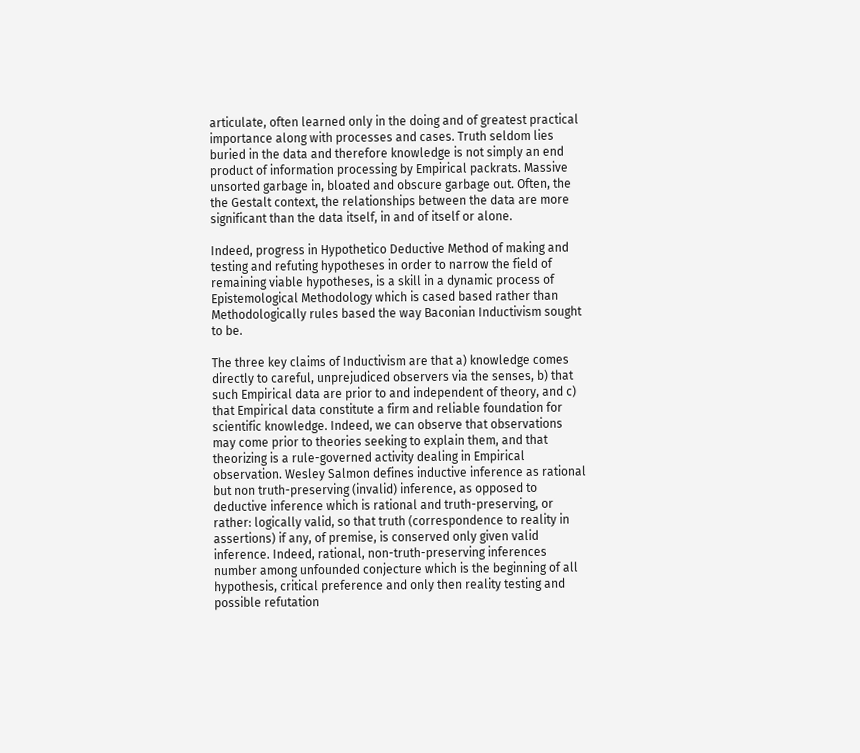articulate, often learned only in the doing and of greatest practical importance along with processes and cases. Truth seldom lies buried in the data and therefore knowledge is not simply an end product of information processing by Empirical packrats. Massive unsorted garbage in, bloated and obscure garbage out. Often, the the Gestalt context, the relationships between the data are more significant than the data itself, in and of itself or alone.

Indeed, progress in Hypothetico Deductive Method of making and testing and refuting hypotheses in order to narrow the field of remaining viable hypotheses, is a skill in a dynamic process of Epistemological Methodology which is cased based rather than Methodologically rules based the way Baconian Inductivism sought to be.

The three key claims of Inductivism are that a) knowledge comes directly to careful, unprejudiced observers via the senses, b) that such Empirical data are prior to and independent of theory, and c) that Empirical data constitute a firm and reliable foundation for scientific knowledge. Indeed, we can observe that observations may come prior to theories seeking to explain them, and that theorizing is a rule-governed activity dealing in Empirical observation. Wesley Salmon defines inductive inference as rational but non truth-preserving (invalid) inference, as opposed to deductive inference which is rational and truth-preserving, or rather: logically valid, so that truth (correspondence to reality in assertions) if any, of premise, is conserved only given valid inference. Indeed, rational, non-truth-preserving inferences number among unfounded conjecture which is the beginning of all hypothesis, critical preference and only then reality testing and possible refutation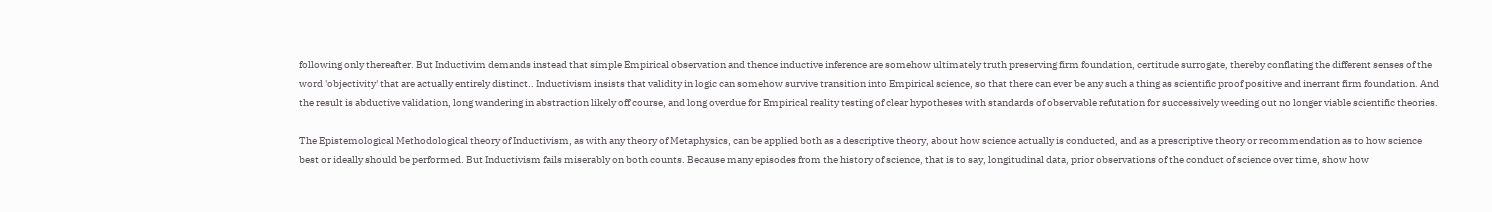following only thereafter. But Inductivim demands instead that simple Empirical observation and thence inductive inference are somehow ultimately truth preserving firm foundation, certitude surrogate, thereby conflating the different senses of the word 'objectivity' that are actually entirely distinct.. Inductivism insists that validity in logic can somehow survive transition into Empirical science, so that there can ever be any such a thing as scientific proof positive and inerrant firm foundation. And the result is abductive validation, long wandering in abstraction likely off course, and long overdue for Empirical reality testing of clear hypotheses with standards of observable refutation for successively weeding out no longer viable scientific theories.

The Epistemological Methodological theory of Inductivism, as with any theory of Metaphysics, can be applied both as a descriptive theory, about how science actually is conducted, and as a prescriptive theory or recommendation as to how science best or ideally should be performed. But Inductivism fails miserably on both counts. Because many episodes from the history of science, that is to say, longitudinal data, prior observations of the conduct of science over time, show how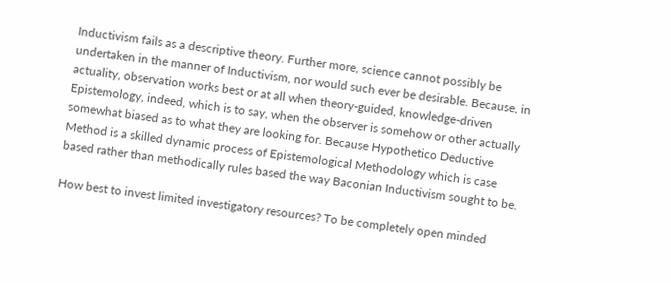Inductivism fails as a descriptive theory. Further more, science cannot possibly be undertaken in the manner of Inductivism, nor would such ever be desirable. Because, in actuality, observation works best or at all when theory-guided, knowledge-driven Epistemology, indeed, which is to say, when the observer is somehow or other actually somewhat biased as to what they are looking for. Because Hypothetico Deductive Method is a skilled dynamic process of Epistemological Methodology which is case based rather than methodically rules based the way Baconian Inductivism sought to be.

How best to invest limited investigatory resources? To be completely open minded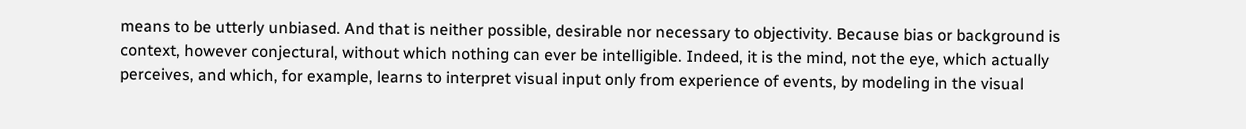means to be utterly unbiased. And that is neither possible, desirable nor necessary to objectivity. Because bias or background is context, however conjectural, without which nothing can ever be intelligible. Indeed, it is the mind, not the eye, which actually perceives, and which, for example, learns to interpret visual input only from experience of events, by modeling in the visual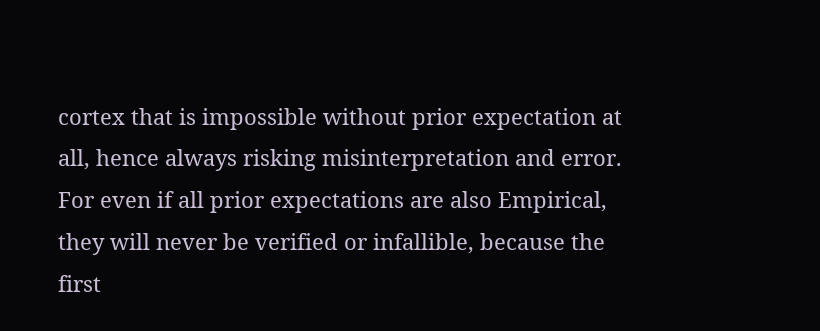cortex that is impossible without prior expectation at all, hence always risking misinterpretation and error. For even if all prior expectations are also Empirical, they will never be verified or infallible, because the first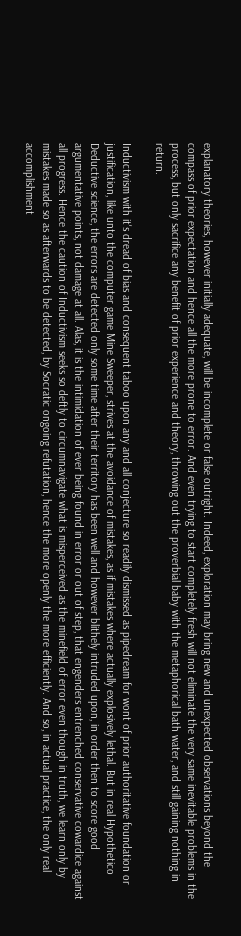explanatory theories, however initially adequate, will be incomplete or false outright. Indeed, exploration may bring new and unexpected observations beyond the compass of prior expectation and hence all the more prone to error. And even trying to start completely fresh will not eliminate the very same inevitable problems in the process, but only sacrifice any benefit of prior experience and theory, throwing out the proverbial baby with the metaphorical bath water, and still gaining nothing in return.

Inductivism with it's dread of bias and consequent taboo upon any and all conjecture so readily dismissed as pipedream for wont of prior authoritative foundation or justification, like unto the computer game Mine Sweeper, strives at the avoidance of mistakes, as if mistakes where actually explosively lethal. But in real Hypothetico Deductive science, the errors are detected only some time after their territory has been well and however blithely intruded upon, in order then to score good argumentative points, not damage at all. Alas, it is the intimidation of ever being found in error or out of step, that engenders entrenched conservative cowardice against all progress. Hence the caution of Inductivism seeks so deftly to circumnavigate what is misperceived as the minefield of error even though in truth, we learn only by mistakes made so as afterwards to be detected, by Socratic ongoing refutation, hence the more openly the more efficiently. And so, in actual practice, the only real accomplishment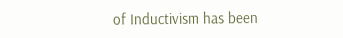of Inductivism has been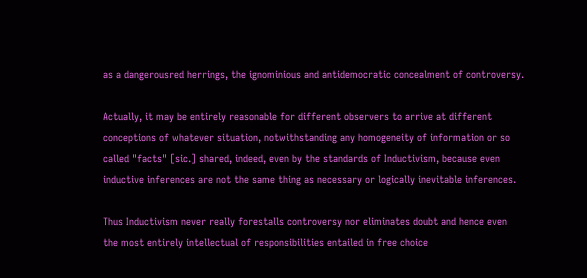as a dangerousred herrings, the ignominious and antidemocratic concealment of controversy.

Actually, it may be entirely reasonable for different observers to arrive at different conceptions of whatever situation, notwithstanding any homogeneity of information or so called "facts" [sic.] shared, indeed, even by the standards of Inductivism, because even inductive inferences are not the same thing as necessary or logically inevitable inferences.

Thus Inductivism never really forestalls controversy nor eliminates doubt and hence even the most entirely intellectual of responsibilities entailed in free choice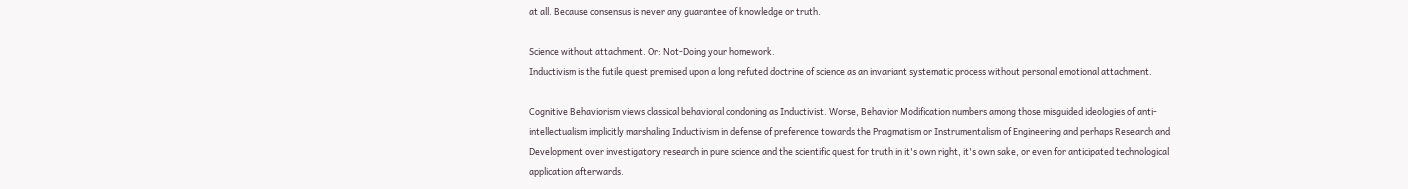at all. Because consensus is never any guarantee of knowledge or truth.

Science without attachment. Or: Not-Doing your homework.
Inductivism is the futile quest premised upon a long refuted doctrine of science as an invariant systematic process without personal emotional attachment.

Cognitive Behaviorism views classical behavioral condoning as Inductivist. Worse, Behavior Modification numbers among those misguided ideologies of anti-intellectualism implicitly marshaling Inductivism in defense of preference towards the Pragmatism or Instrumentalism of Engineering and perhaps Research and Development over investigatory research in pure science and the scientific quest for truth in it's own right, it's own sake, or even for anticipated technological application afterwards.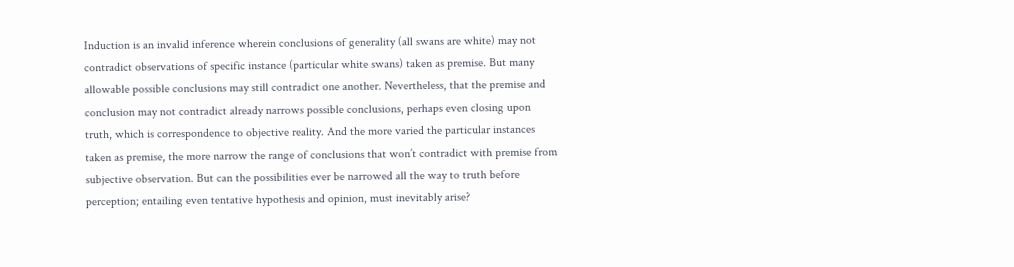Induction is an invalid inference wherein conclusions of generality (all swans are white) may not contradict observations of specific instance (particular white swans) taken as premise. But many allowable possible conclusions may still contradict one another. Nevertheless, that the premise and conclusion may not contradict already narrows possible conclusions, perhaps even closing upon truth, which is correspondence to objective reality. And the more varied the particular instances taken as premise, the more narrow the range of conclusions that won’t contradict with premise from subjective observation. But can the possibilities ever be narrowed all the way to truth before perception; entailing even tentative hypothesis and opinion, must inevitably arise?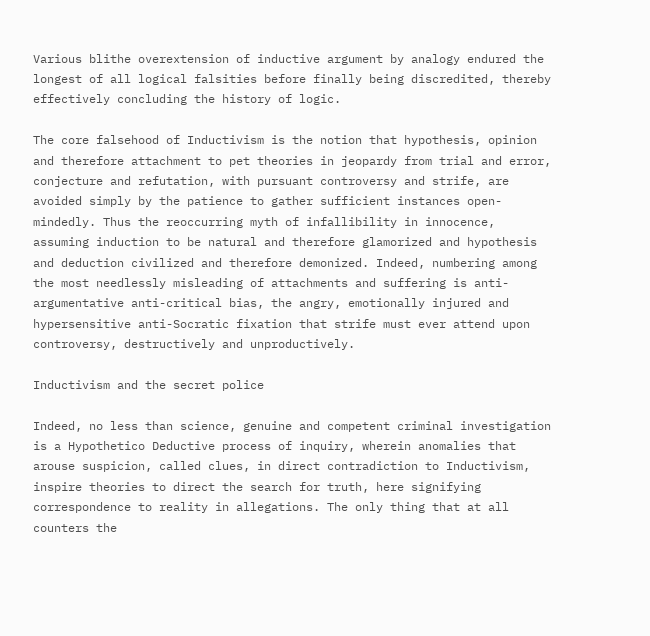Various blithe overextension of inductive argument by analogy endured the longest of all logical falsities before finally being discredited, thereby effectively concluding the history of logic.

The core falsehood of Inductivism is the notion that hypothesis, opinion and therefore attachment to pet theories in jeopardy from trial and error, conjecture and refutation, with pursuant controversy and strife, are avoided simply by the patience to gather sufficient instances open-mindedly. Thus the reoccurring myth of infallibility in innocence, assuming induction to be natural and therefore glamorized and hypothesis and deduction civilized and therefore demonized. Indeed, numbering among the most needlessly misleading of attachments and suffering is anti-argumentative anti-critical bias, the angry, emotionally injured and hypersensitive anti-Socratic fixation that strife must ever attend upon controversy, destructively and unproductively.

Inductivism and the secret police

Indeed, no less than science, genuine and competent criminal investigation is a Hypothetico Deductive process of inquiry, wherein anomalies that arouse suspicion, called clues, in direct contradiction to Inductivism, inspire theories to direct the search for truth, here signifying correspondence to reality in allegations. The only thing that at all counters the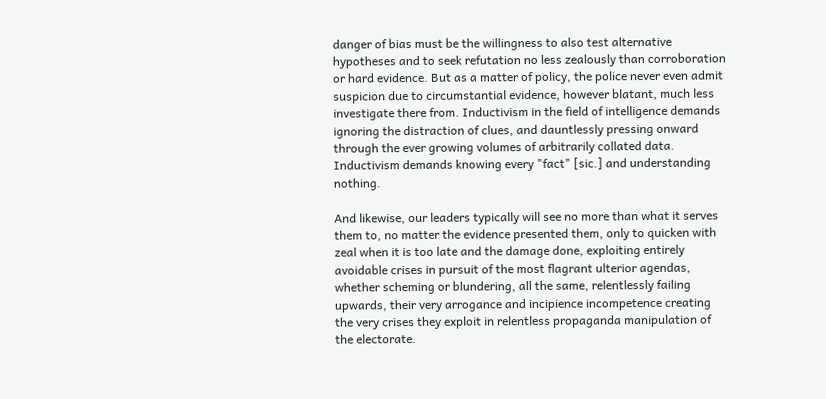danger of bias must be the willingness to also test alternative hypotheses and to seek refutation no less zealously than corroboration or hard evidence. But as a matter of policy, the police never even admit suspicion due to circumstantial evidence, however blatant, much less investigate there from. Inductivism in the field of intelligence demands ignoring the distraction of clues, and dauntlessly pressing onward through the ever growing volumes of arbitrarily collated data. Inductivism demands knowing every "fact" [sic.] and understanding nothing.

And likewise, our leaders typically will see no more than what it serves them to, no matter the evidence presented them, only to quicken with zeal when it is too late and the damage done, exploiting entirely avoidable crises in pursuit of the most flagrant ulterior agendas, whether scheming or blundering, all the same, relentlessly failing upwards, their very arrogance and incipience incompetence creating the very crises they exploit in relentless propaganda manipulation of the electorate.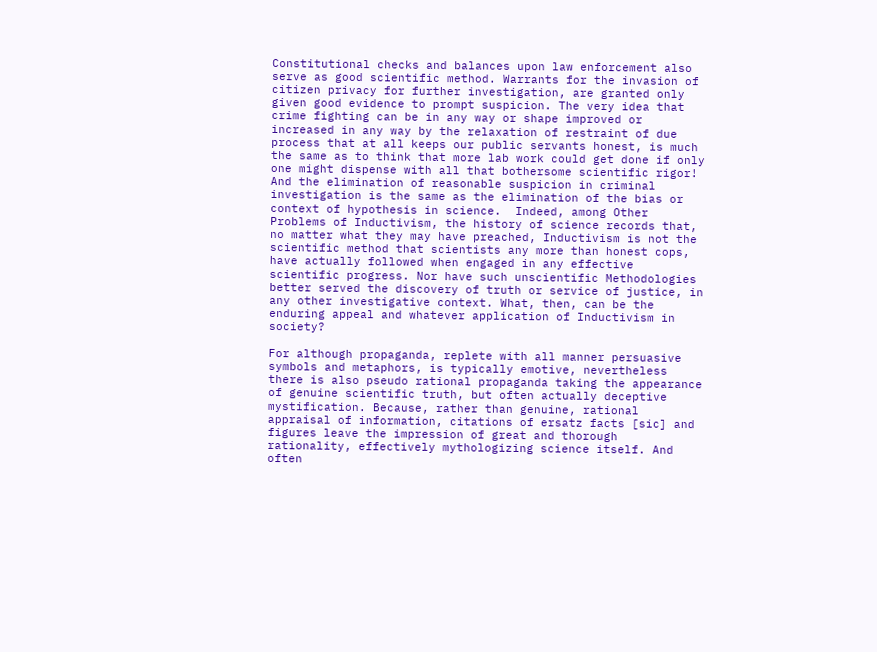Constitutional checks and balances upon law enforcement also serve as good scientific method. Warrants for the invasion of citizen privacy for further investigation, are granted only given good evidence to prompt suspicion. The very idea that crime fighting can be in any way or shape improved or increased in any way by the relaxation of restraint of due process that at all keeps our public servants honest, is much the same as to think that more lab work could get done if only one might dispense with all that bothersome scientific rigor! And the elimination of reasonable suspicion in criminal investigation is the same as the elimination of the bias or context of hypothesis in science.  Indeed, among Other Problems of Inductivism, the history of science records that, no matter what they may have preached, Inductivism is not the scientific method that scientists any more than honest cops, have actually followed when engaged in any effective scientific progress. Nor have such unscientific Methodologies better served the discovery of truth or service of justice, in any other investigative context. What, then, can be the enduring appeal and whatever application of Inductivism in society?

For although propaganda, replete with all manner persuasive symbols and metaphors, is typically emotive, nevertheless there is also pseudo rational propaganda taking the appearance of genuine scientific truth, but often actually deceptive mystification. Because, rather than genuine, rational appraisal of information, citations of ersatz facts [sic] and figures leave the impression of great and thorough rationality, effectively mythologizing science itself. And often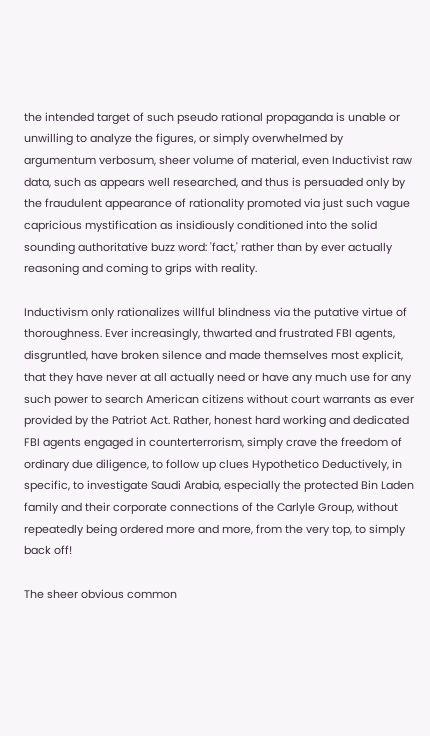the intended target of such pseudo rational propaganda is unable or unwilling to analyze the figures, or simply overwhelmed by argumentum verbosum, sheer volume of material, even Inductivist raw data, such as appears well researched, and thus is persuaded only by the fraudulent appearance of rationality promoted via just such vague capricious mystification as insidiously conditioned into the solid sounding authoritative buzz word: 'fact,' rather than by ever actually reasoning and coming to grips with reality.

Inductivism only rationalizes willful blindness via the putative virtue of thoroughness. Ever increasingly, thwarted and frustrated FBI agents, disgruntled, have broken silence and made themselves most explicit, that they have never at all actually need or have any much use for any such power to search American citizens without court warrants as ever provided by the Patriot Act. Rather, honest hard working and dedicated FBI agents engaged in counterterrorism, simply crave the freedom of ordinary due diligence, to follow up clues Hypothetico Deductively, in specific, to investigate Saudi Arabia, especially the protected Bin Laden family and their corporate connections of the Carlyle Group, without repeatedly being ordered more and more, from the very top, to simply back off!

The sheer obvious common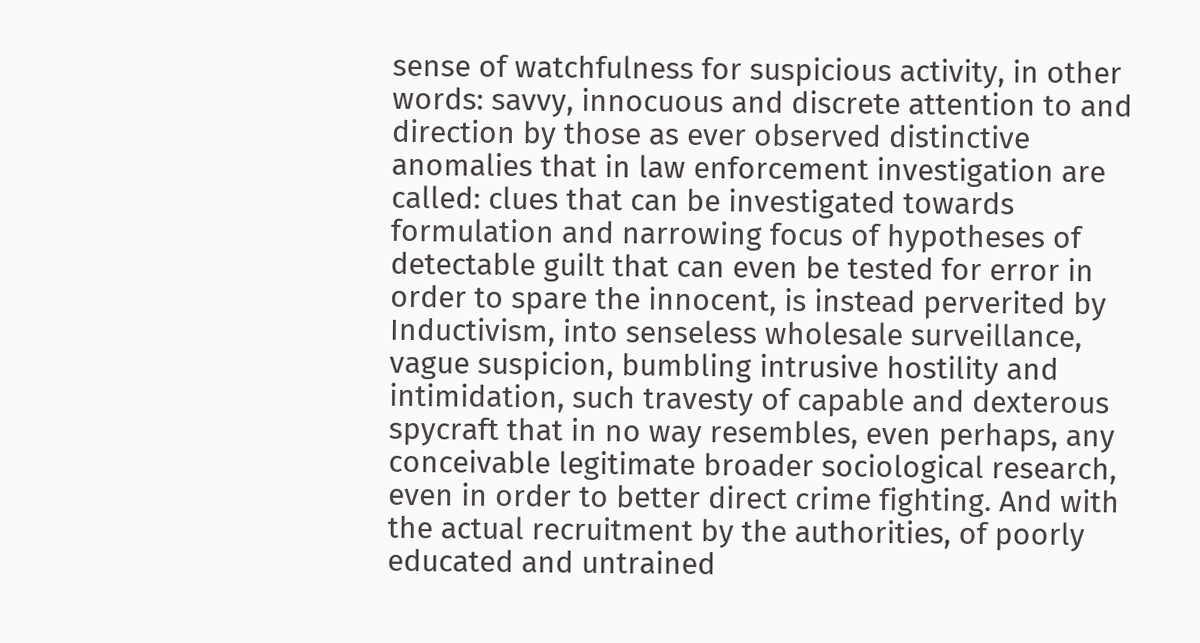sense of watchfulness for suspicious activity, in other words: savvy, innocuous and discrete attention to and direction by those as ever observed distinctive anomalies that in law enforcement investigation are called: clues that can be investigated towards formulation and narrowing focus of hypotheses of detectable guilt that can even be tested for error in order to spare the innocent, is instead perverited by Inductivism, into senseless wholesale surveillance, vague suspicion, bumbling intrusive hostility and intimidation, such travesty of capable and dexterous spycraft that in no way resembles, even perhaps, any conceivable legitimate broader sociological research, even in order to better direct crime fighting. And with the actual recruitment by the authorities, of poorly educated and untrained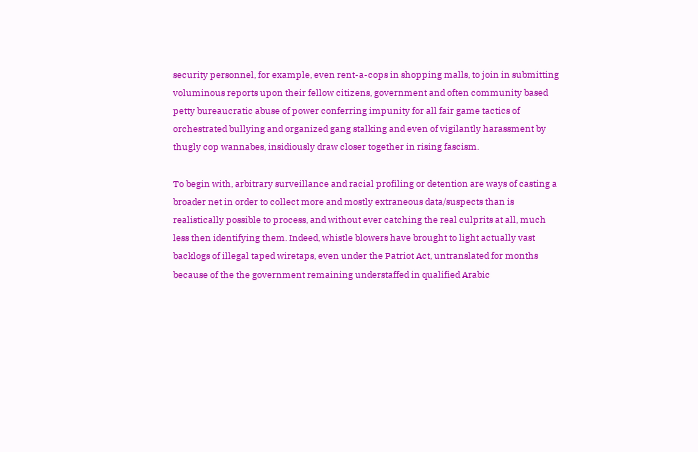security personnel, for example, even rent-a-cops in shopping malls, to join in submitting voluminous reports upon their fellow citizens, government and often community based petty bureaucratic abuse of power conferring impunity for all fair game tactics of orchestrated bullying and organized gang stalking and even of vigilantly harassment by thugly cop wannabes, insidiously draw closer together in rising fascism.

To begin with, arbitrary surveillance and racial profiling or detention are ways of casting a broader net in order to collect more and mostly extraneous data/suspects than is realistically possible to process, and without ever catching the real culprits at all, much less then identifying them. Indeed, whistle blowers have brought to light actually vast backlogs of illegal taped wiretaps, even under the Patriot Act, untranslated for months because of the the government remaining understaffed in qualified Arabic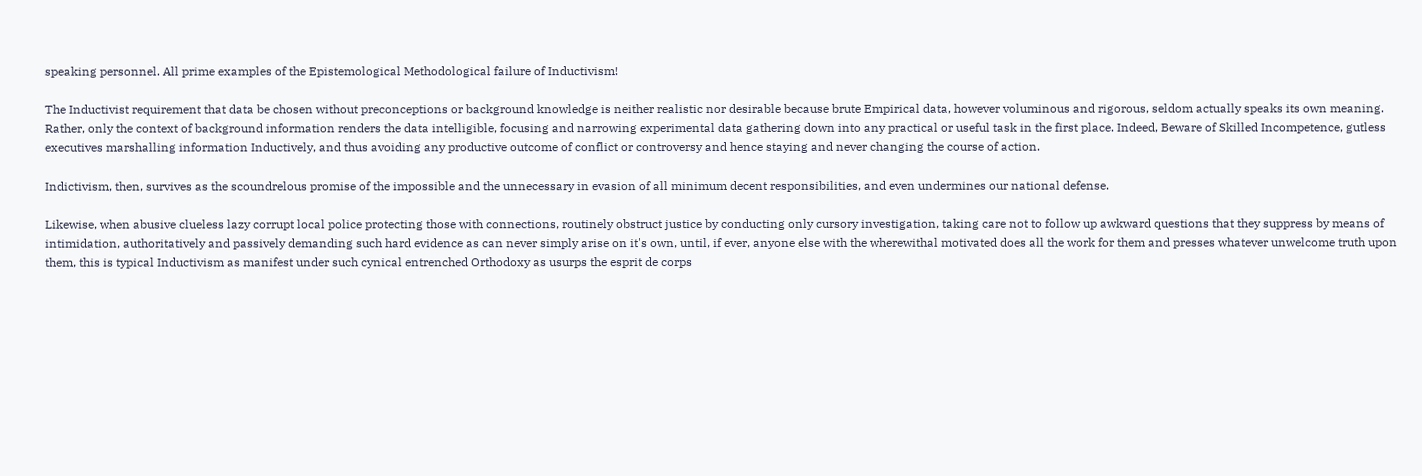speaking personnel. All prime examples of the Epistemological Methodological failure of Inductivism!

The Inductivist requirement that data be chosen without preconceptions or background knowledge is neither realistic nor desirable because brute Empirical data, however voluminous and rigorous, seldom actually speaks its own meaning. Rather, only the context of background information renders the data intelligible, focusing and narrowing experimental data gathering down into any practical or useful task in the first place. Indeed, Beware of Skilled Incompetence, gutless executives marshalling information Inductively, and thus avoiding any productive outcome of conflict or controversy and hence staying and never changing the course of action.

Indictivism, then, survives as the scoundrelous promise of the impossible and the unnecessary in evasion of all minimum decent responsibilities, and even undermines our national defense.

Likewise, when abusive clueless lazy corrupt local police protecting those with connections, routinely obstruct justice by conducting only cursory investigation, taking care not to follow up awkward questions that they suppress by means of intimidation, authoritatively and passively demanding such hard evidence as can never simply arise on it's own, until, if ever, anyone else with the wherewithal motivated does all the work for them and presses whatever unwelcome truth upon them, this is typical Inductivism as manifest under such cynical entrenched Orthodoxy as usurps the esprit de corps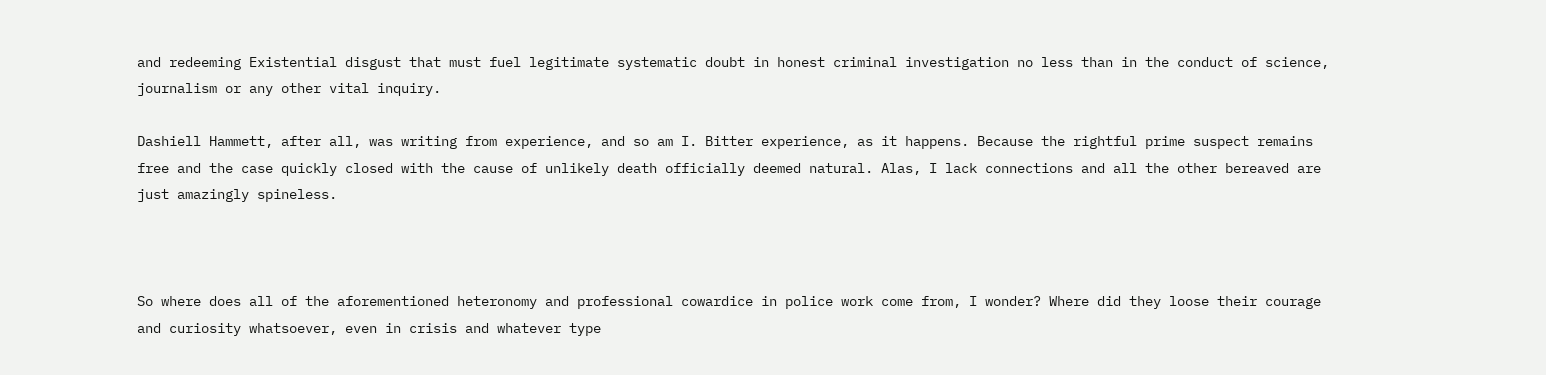and redeeming Existential disgust that must fuel legitimate systematic doubt in honest criminal investigation no less than in the conduct of science, journalism or any other vital inquiry.

Dashiell Hammett, after all, was writing from experience, and so am I. Bitter experience, as it happens. Because the rightful prime suspect remains free and the case quickly closed with the cause of unlikely death officially deemed natural. Alas, I lack connections and all the other bereaved are just amazingly spineless.



So where does all of the aforementioned heteronomy and professional cowardice in police work come from, I wonder? Where did they loose their courage and curiosity whatsoever, even in crisis and whatever type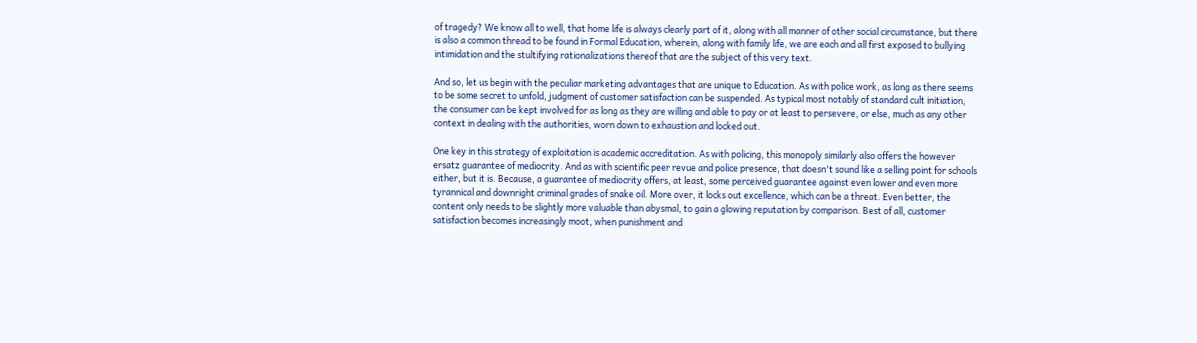of tragedy? We know all to well, that home life is always clearly part of it, along with all manner of other social circumstance, but there is also a common thread to be found in Formal Education, wherein, along with family life, we are each and all first exposed to bullying intimidation and the stultifying rationalizations thereof that are the subject of this very text.

And so, let us begin with the peculiar marketing advantages that are unique to Education. As with police work, as long as there seems to be some secret to unfold, judgment of customer satisfaction can be suspended. As typical most notably of standard cult initiation, the consumer can be kept involved for as long as they are willing and able to pay or at least to persevere, or else, much as any other context in dealing with the authorities, worn down to exhaustion and locked out.

One key in this strategy of exploitation is academic accreditation. As with policing, this monopoly similarly also offers the however ersatz guarantee of mediocrity. And as with scientific peer revue and police presence, that doesn't sound like a selling point for schools either, but it is. Because, a guarantee of mediocrity offers, at least, some perceived guarantee against even lower and even more tyrannical and downright criminal grades of snake oil. More over, it locks out excellence, which can be a threat. Even better, the content only needs to be slightly more valuable than abysmal, to gain a glowing reputation by comparison. Best of all, customer satisfaction becomes increasingly moot, when punishment and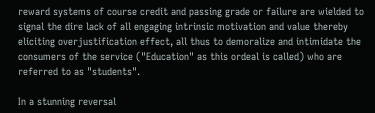reward systems of course credit and passing grade or failure are wielded to signal the dire lack of all engaging intrinsic motivation and value thereby eliciting overjustification effect, all thus to demoralize and intimidate the consumers of the service ("Education" as this ordeal is called) who are referred to as "students".

In a stunning reversal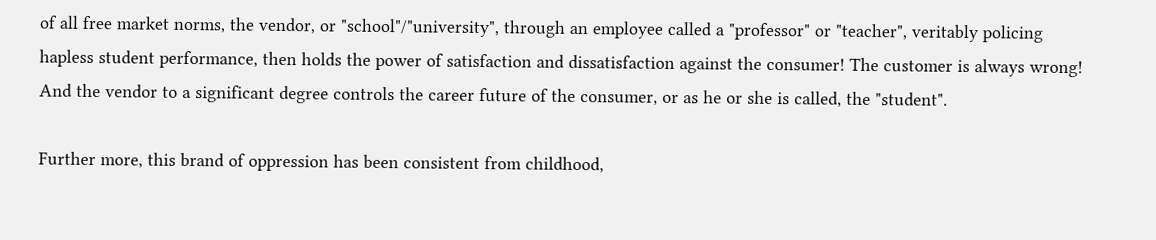of all free market norms, the vendor, or "school"/"university", through an employee called a "professor" or "teacher", veritably policing hapless student performance, then holds the power of satisfaction and dissatisfaction against the consumer! The customer is always wrong! And the vendor to a significant degree controls the career future of the consumer, or as he or she is called, the "student".

Further more, this brand of oppression has been consistent from childhood,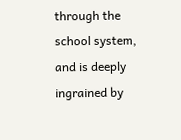through the school system, and is deeply ingrained by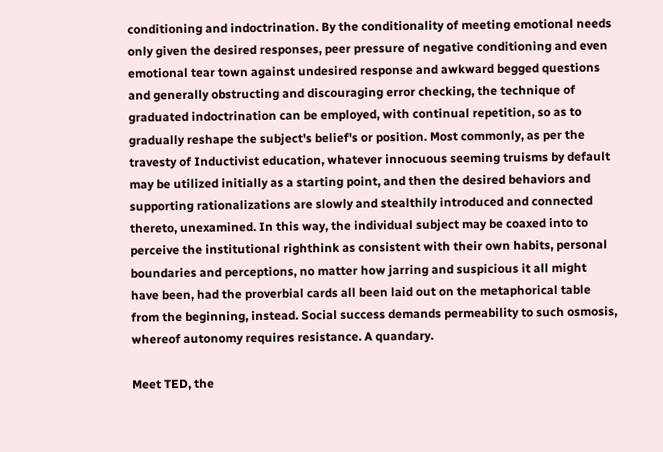conditioning and indoctrination. By the conditionality of meeting emotional needs only given the desired responses, peer pressure of negative conditioning and even emotional tear town against undesired response and awkward begged questions and generally obstructing and discouraging error checking, the technique of graduated indoctrination can be employed, with continual repetition, so as to gradually reshape the subject's belief's or position. Most commonly, as per the travesty of Inductivist education, whatever innocuous seeming truisms by default may be utilized initially as a starting point, and then the desired behaviors and supporting rationalizations are slowly and stealthily introduced and connected thereto, unexamined. In this way, the individual subject may be coaxed into to perceive the institutional righthink as consistent with their own habits, personal boundaries and perceptions, no matter how jarring and suspicious it all might have been, had the proverbial cards all been laid out on the metaphorical table from the beginning, instead. Social success demands permeability to such osmosis, whereof autonomy requires resistance. A quandary.

Meet TED, the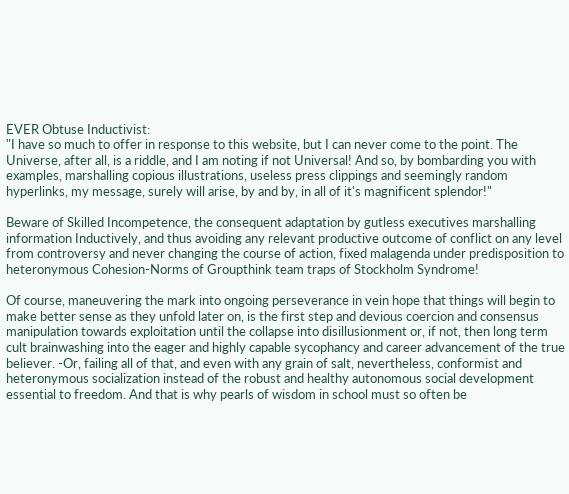EVER Obtuse Inductivist:
"I have so much to offer in response to this website, but I can never come to the point. The Universe, after all, is a riddle, and I am noting if not Universal! And so, by bombarding you with examples, marshalling copious illustrations, useless press clippings and seemingly random hyperlinks, my message, surely will arise, by and by, in all of it's magnificent splendor!"

Beware of Skilled Incompetence, the consequent adaptation by gutless executives marshalling information Inductively, and thus avoiding any relevant productive outcome of conflict on any level from controversy and never changing the course of action, fixed malagenda under predisposition to heteronymous Cohesion-Norms of Groupthink team traps of Stockholm Syndrome!

Of course, maneuvering the mark into ongoing perseverance in vein hope that things will begin to make better sense as they unfold later on, is the first step and devious coercion and consensus manipulation towards exploitation until the collapse into disillusionment or, if not, then long term cult brainwashing into the eager and highly capable sycophancy and career advancement of the true believer. -Or, failing all of that, and even with any grain of salt, nevertheless, conformist and heteronymous socialization instead of the robust and healthy autonomous social development essential to freedom. And that is why pearls of wisdom in school must so often be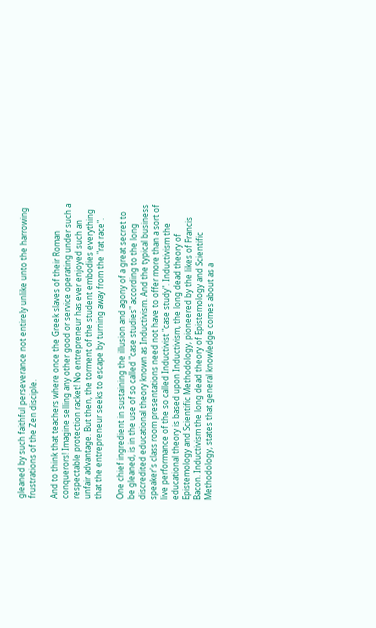gleaned by such faithful perseverance not entirely unlike unto the harrowing frustrations of the Zen disciple.

And to think that teachers where once the Greek slaves of their Roman conquerors! Imagine selling any other good or service operating under such a respectable protection racket! No entrepreneur has ever enjoyed such an unfair advantage. But then, the torment of the student embodies everything that the entrepreneur seeks to escape by turning away from the "rat race".

One chief ingredient in sustaining the illusion and agony of a great secret to be gleaned, is in the use of so called "case studies" according to the long discredited educational theory known as Inductivism. And the typical business speaker's class room presentations need not have to offer more than a sort of live performance of the so called Inductivist "case study". Inductivism the educational theory is based upon Inductivism, the long dead theory of Epistemology and Scientific Methodology, pioneered by the likes of Francis Bacon. Inductivism the long dead theory of Epistemology and Scientific Methodology, states that general knowledge comes about as a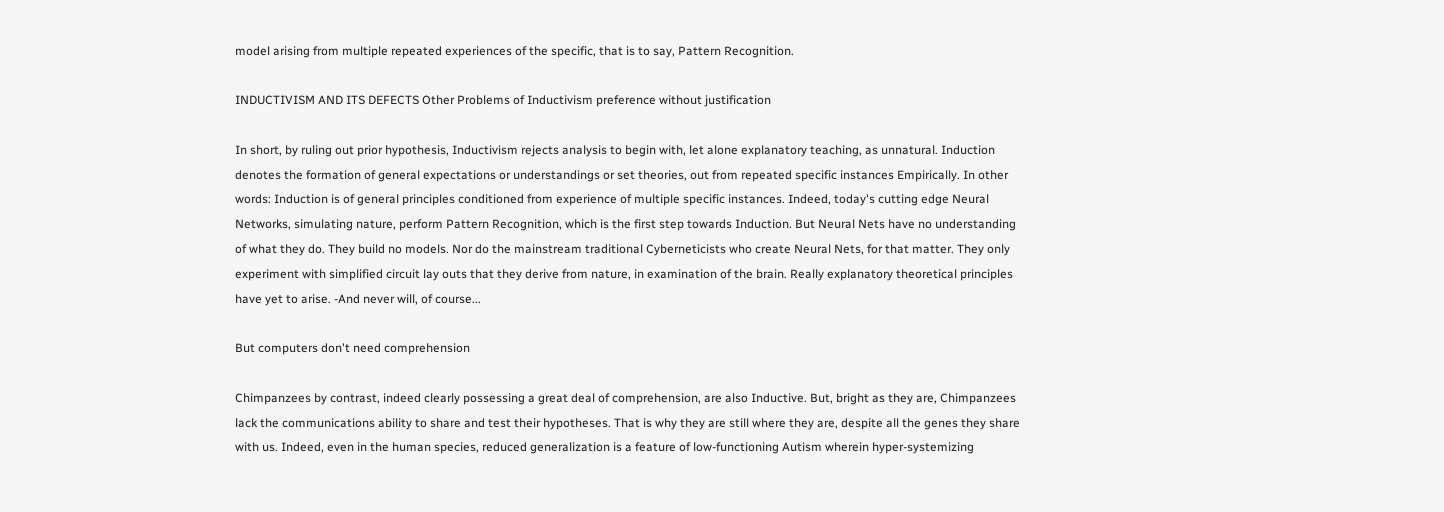model arising from multiple repeated experiences of the specific, that is to say, Pattern Recognition.

INDUCTIVISM AND ITS DEFECTS Other Problems of Inductivism preference without justification

In short, by ruling out prior hypothesis, Inductivism rejects analysis to begin with, let alone explanatory teaching, as unnatural. Induction denotes the formation of general expectations or understandings or set theories, out from repeated specific instances Empirically. In other words: Induction is of general principles conditioned from experience of multiple specific instances. Indeed, today's cutting edge Neural Networks, simulating nature, perform Pattern Recognition, which is the first step towards Induction. But Neural Nets have no understanding of what they do. They build no models. Nor do the mainstream traditional Cyberneticists who create Neural Nets, for that matter. They only experiment with simplified circuit lay outs that they derive from nature, in examination of the brain. Really explanatory theoretical principles have yet to arise. -And never will, of course...

But computers don't need comprehension

Chimpanzees by contrast, indeed clearly possessing a great deal of comprehension, are also Inductive. But, bright as they are, Chimpanzees lack the communications ability to share and test their hypotheses. That is why they are still where they are, despite all the genes they share with us. Indeed, even in the human species, reduced generalization is a feature of low-functioning Autism wherein hyper-systemizing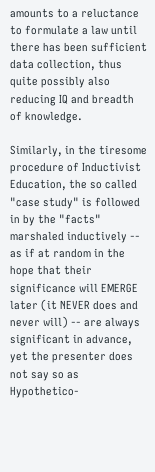amounts to a reluctance to formulate a law until there has been sufficient data collection, thus quite possibly also reducing IQ and breadth of knowledge.

Similarly, in the tiresome procedure of Inductivist Education, the so called "case study" is followed in by the "facts" marshaled inductively -- as if at random in the hope that their significance will EMERGE later (it NEVER does and never will) -- are always significant in advance, yet the presenter does not say so as Hypothetico-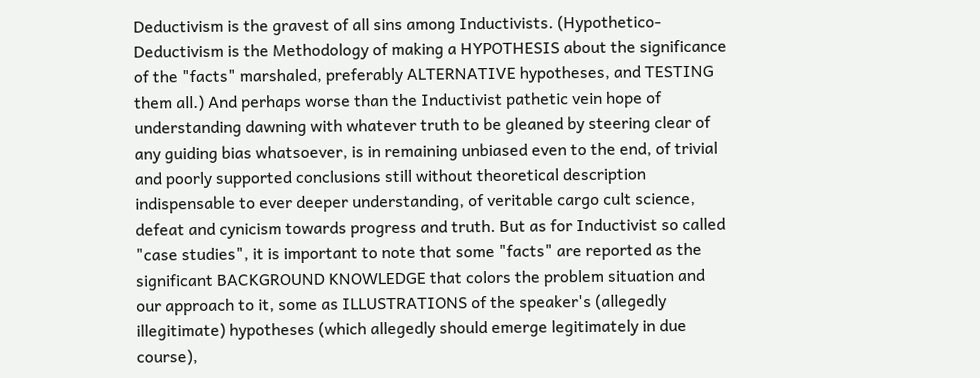Deductivism is the gravest of all sins among Inductivists. (Hypothetico-Deductivism is the Methodology of making a HYPOTHESIS about the significance of the "facts" marshaled, preferably ALTERNATIVE hypotheses, and TESTING them all.) And perhaps worse than the Inductivist pathetic vein hope of understanding dawning with whatever truth to be gleaned by steering clear of any guiding bias whatsoever, is in remaining unbiased even to the end, of trivial and poorly supported conclusions still without theoretical description indispensable to ever deeper understanding, of veritable cargo cult science, defeat and cynicism towards progress and truth. But as for Inductivist so called "case studies", it is important to note that some "facts" are reported as the significant BACKGROUND KNOWLEDGE that colors the problem situation and our approach to it, some as ILLUSTRATIONS of the speaker's (allegedly illegitimate) hypotheses (which allegedly should emerge legitimately in due course),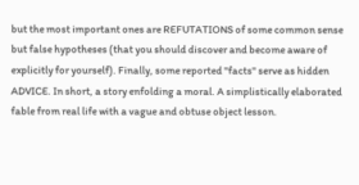but the most important ones are REFUTATIONS of some common sense but false hypotheses (that you should discover and become aware of explicitly for yourself). Finally, some reported "facts" serve as hidden ADVICE. In short, a story enfolding a moral. A simplistically elaborated fable from real life with a vague and obtuse object lesson.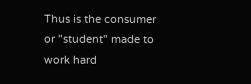Thus is the consumer or "student" made to work hard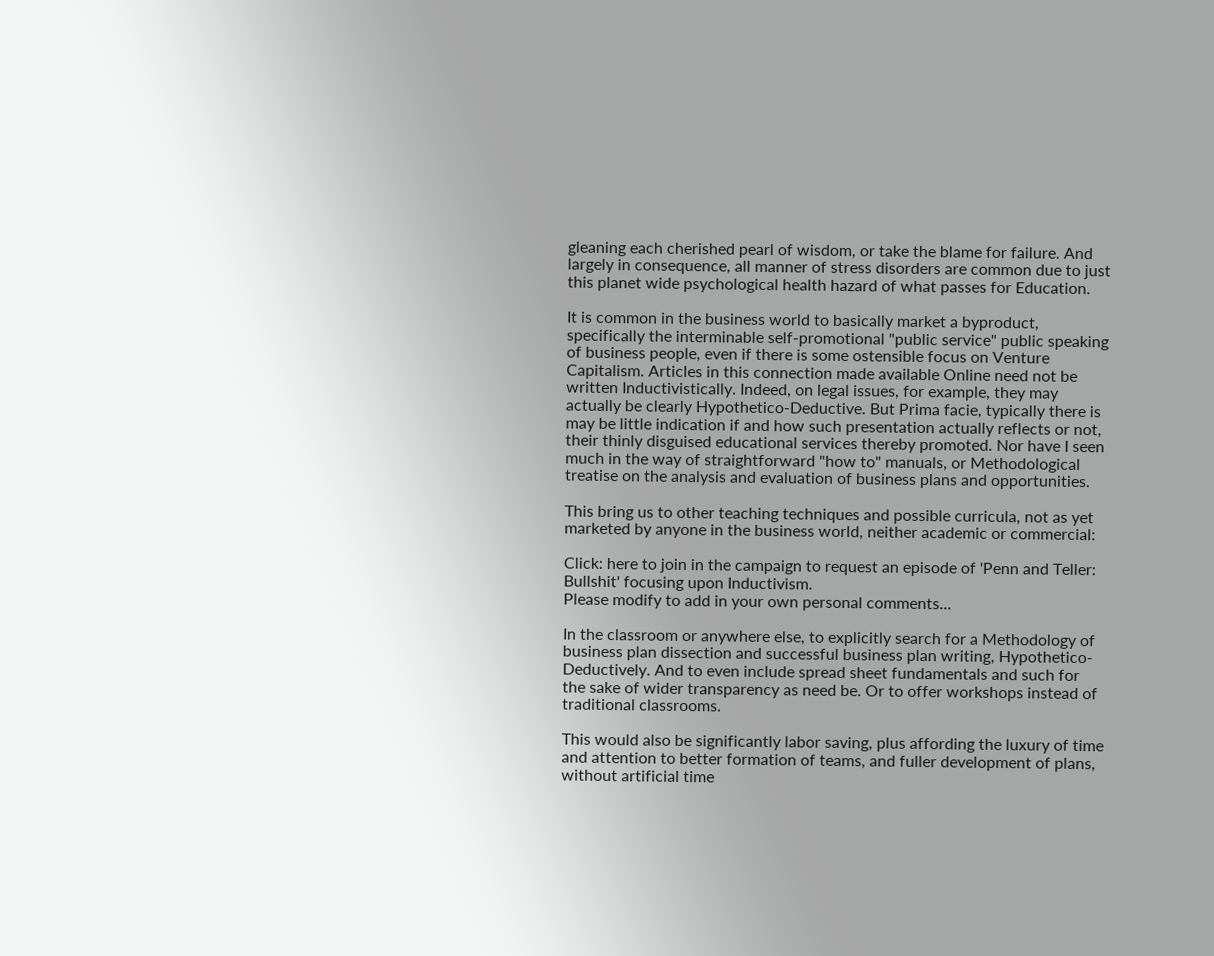gleaning each cherished pearl of wisdom, or take the blame for failure. And largely in consequence, all manner of stress disorders are common due to just this planet wide psychological health hazard of what passes for Education.

It is common in the business world to basically market a byproduct, specifically the interminable self-promotional "public service" public speaking of business people, even if there is some ostensible focus on Venture Capitalism. Articles in this connection made available Online need not be written Inductivistically. Indeed, on legal issues, for example, they may actually be clearly Hypothetico-Deductive. But Prima facie, typically there is may be little indication if and how such presentation actually reflects or not, their thinly disguised educational services thereby promoted. Nor have I seen much in the way of straightforward "how to" manuals, or Methodological treatise on the analysis and evaluation of business plans and opportunities.

This bring us to other teaching techniques and possible curricula, not as yet marketed by anyone in the business world, neither academic or commercial:

Click: here to join in the campaign to request an episode of 'Penn and Teller: Bullshit' focusing upon Inductivism.
Please modify to add in your own personal comments...

In the classroom or anywhere else, to explicitly search for a Methodology of business plan dissection and successful business plan writing, Hypothetico-Deductively. And to even include spread sheet fundamentals and such for the sake of wider transparency as need be. Or to offer workshops instead of traditional classrooms.

This would also be significantly labor saving, plus affording the luxury of time and attention to better formation of teams, and fuller development of plans, without artificial time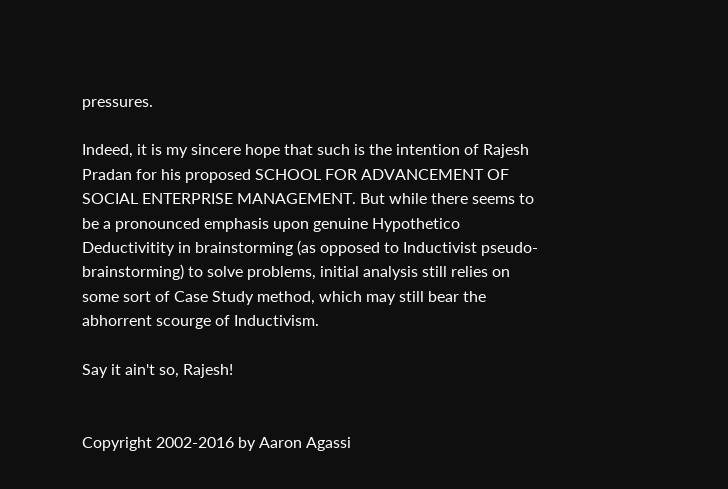pressures.

Indeed, it is my sincere hope that such is the intention of Rajesh Pradan for his proposed SCHOOL FOR ADVANCEMENT OF SOCIAL ENTERPRISE MANAGEMENT. But while there seems to be a pronounced emphasis upon genuine Hypothetico Deductivitity in brainstorming (as opposed to Inductivist pseudo-brainstorming) to solve problems, initial analysis still relies on some sort of Case Study method, which may still bear the abhorrent scourge of Inductivism.

Say it ain't so, Rajesh!


Copyright 2002-2016 by Aaron Agassi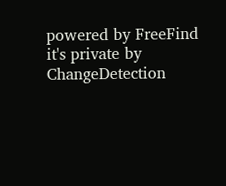powered by FreeFind                                                it's private by ChangeDetection